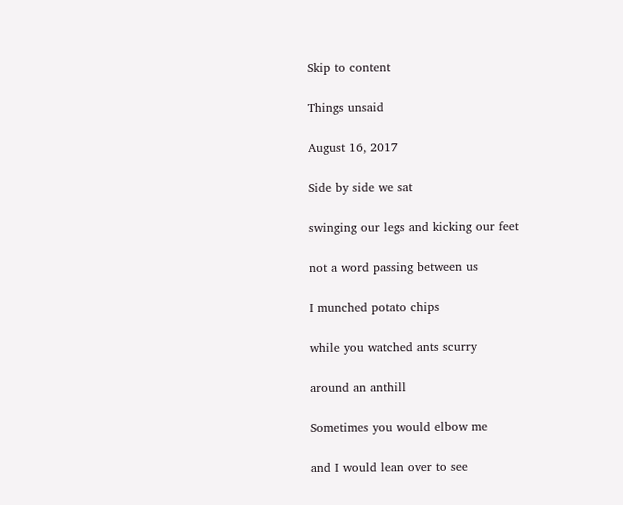Skip to content

Things unsaid

August 16, 2017

Side by side we sat

swinging our legs and kicking our feet

not a word passing between us

I munched potato chips

while you watched ants scurry

around an anthill

Sometimes you would elbow me

and I would lean over to see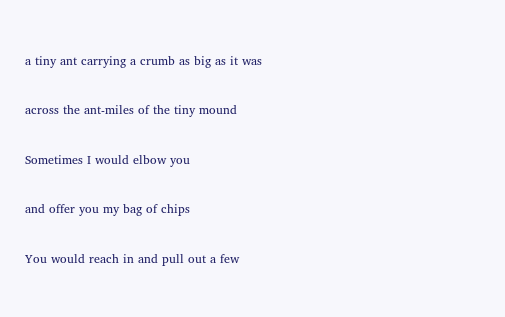a tiny ant carrying a crumb as big as it was

across the ant-miles of the tiny mound

Sometimes I would elbow you

and offer you my bag of chips

You would reach in and pull out a few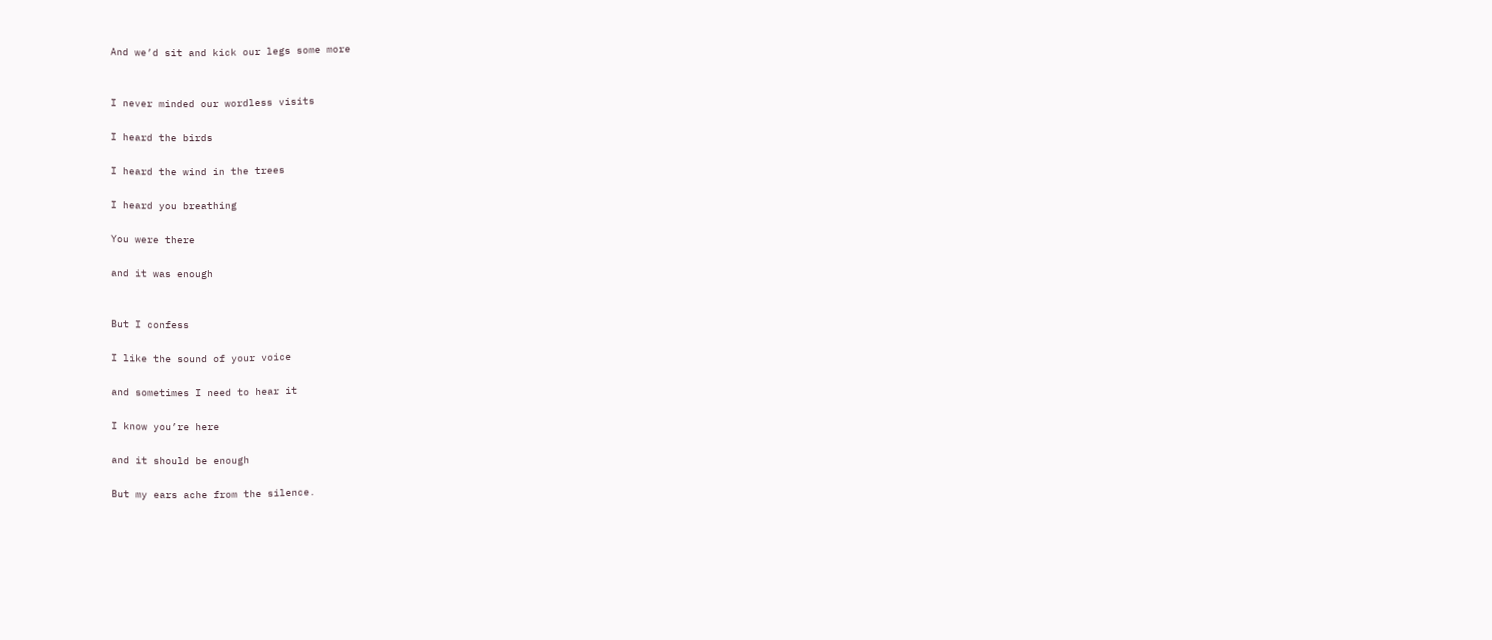And we’d sit and kick our legs some more


I never minded our wordless visits

I heard the birds

I heard the wind in the trees

I heard you breathing

You were there

and it was enough


But I confess

I like the sound of your voice

and sometimes I need to hear it

I know you’re here

and it should be enough

But my ears ache from the silence.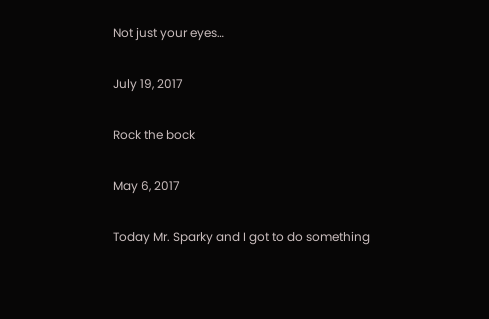Not just your eyes…

July 19, 2017

Rock the bock

May 6, 2017

Today Mr. Sparky and I got to do something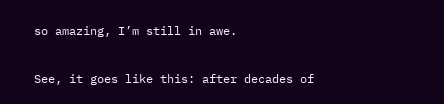so amazing, I’m still in awe.

See, it goes like this: after decades of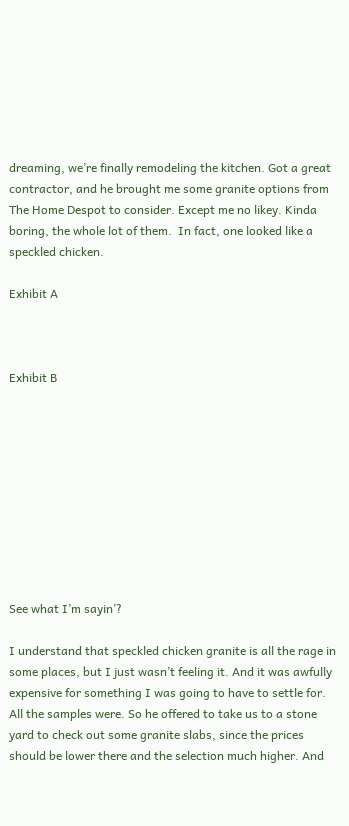dreaming, we’re finally remodeling the kitchen. Got a great contractor, and he brought me some granite options from The Home Despot to consider. Except me no likey. Kinda boring, the whole lot of them.  In fact, one looked like a speckled chicken.

Exhibit A



Exhibit B










See what I’m sayin’?

I understand that speckled chicken granite is all the rage in some places, but I just wasn’t feeling it. And it was awfully expensive for something I was going to have to settle for. All the samples were. So he offered to take us to a stone yard to check out some granite slabs, since the prices should be lower there and the selection much higher. And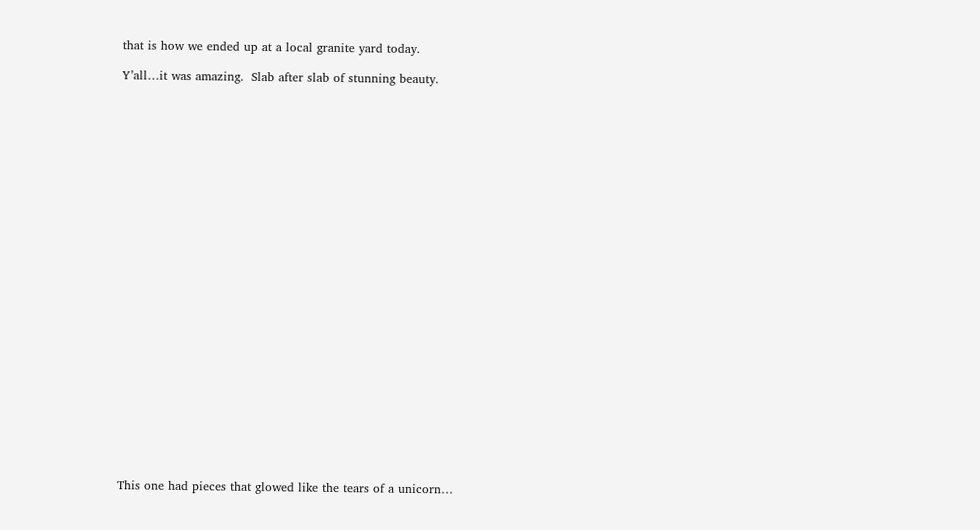that is how we ended up at a local granite yard today.

Y’all…it was amazing.  Slab after slab of stunning beauty.


























This one had pieces that glowed like the tears of a unicorn…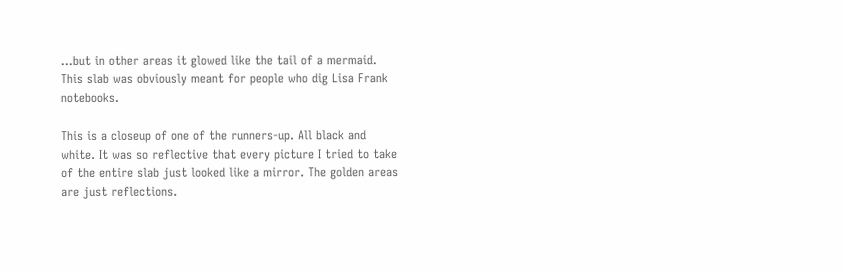…but in other areas it glowed like the tail of a mermaid. This slab was obviously meant for people who dig Lisa Frank notebooks.

This is a closeup of one of the runners-up. All black and white. It was so reflective that every picture I tried to take of the entire slab just looked like a mirror. The golden areas are just reflections.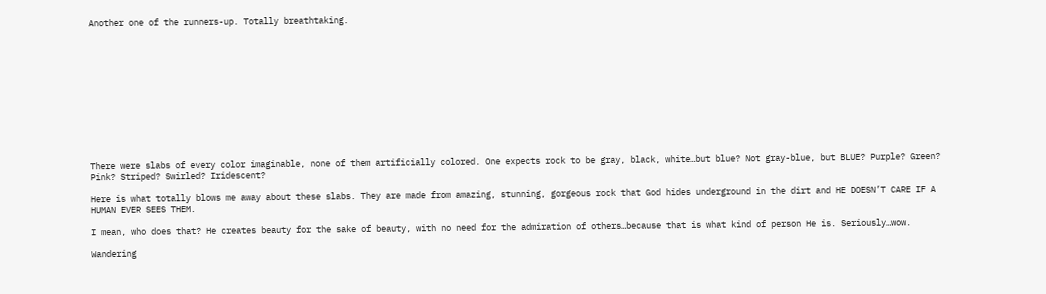Another one of the runners-up. Totally breathtaking.












There were slabs of every color imaginable, none of them artificially colored. One expects rock to be gray, black, white…but blue? Not gray-blue, but BLUE? Purple? Green? Pink? Striped? Swirled? Iridescent?

Here is what totally blows me away about these slabs. They are made from amazing, stunning, gorgeous rock that God hides underground in the dirt and HE DOESN’T CARE IF A HUMAN EVER SEES THEM.

I mean, who does that? He creates beauty for the sake of beauty, with no need for the admiration of others…because that is what kind of person He is. Seriously…wow.

Wandering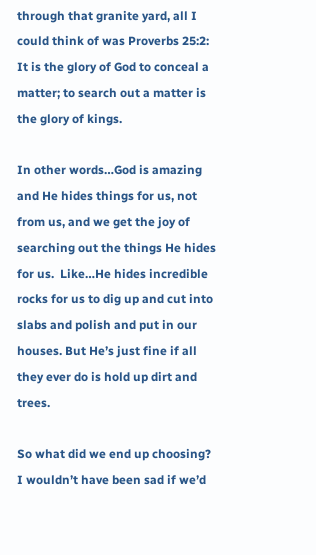through that granite yard, all I could think of was Proverbs 25:2: It is the glory of God to conceal a matter; to search out a matter is the glory of kings.

In other words…God is amazing and He hides things for us, not from us, and we get the joy of searching out the things He hides for us.  Like…He hides incredible rocks for us to dig up and cut into slabs and polish and put in our houses. But He’s just fine if all they ever do is hold up dirt and trees.

So what did we end up choosing? I wouldn’t have been sad if we’d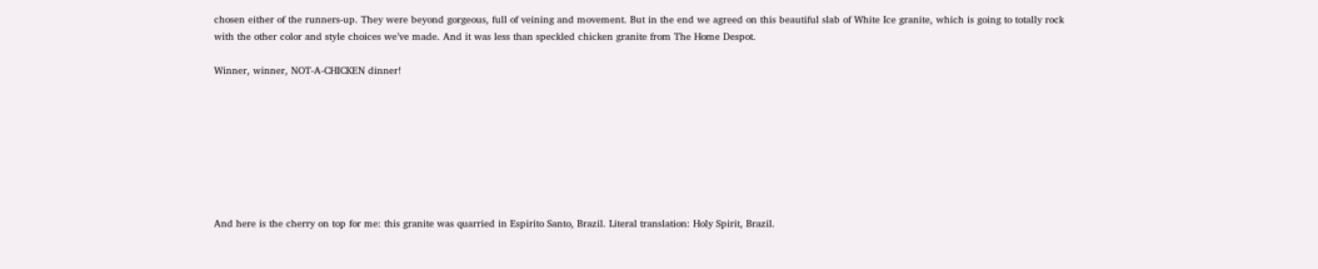chosen either of the runners-up. They were beyond gorgeous, full of veining and movement. But in the end we agreed on this beautiful slab of White Ice granite, which is going to totally rock with the other color and style choices we’ve made. And it was less than speckled chicken granite from The Home Despot.

Winner, winner, NOT-A-CHICKEN dinner!








And here is the cherry on top for me: this granite was quarried in Espirito Santo, Brazil. Literal translation: Holy Spirit, Brazil.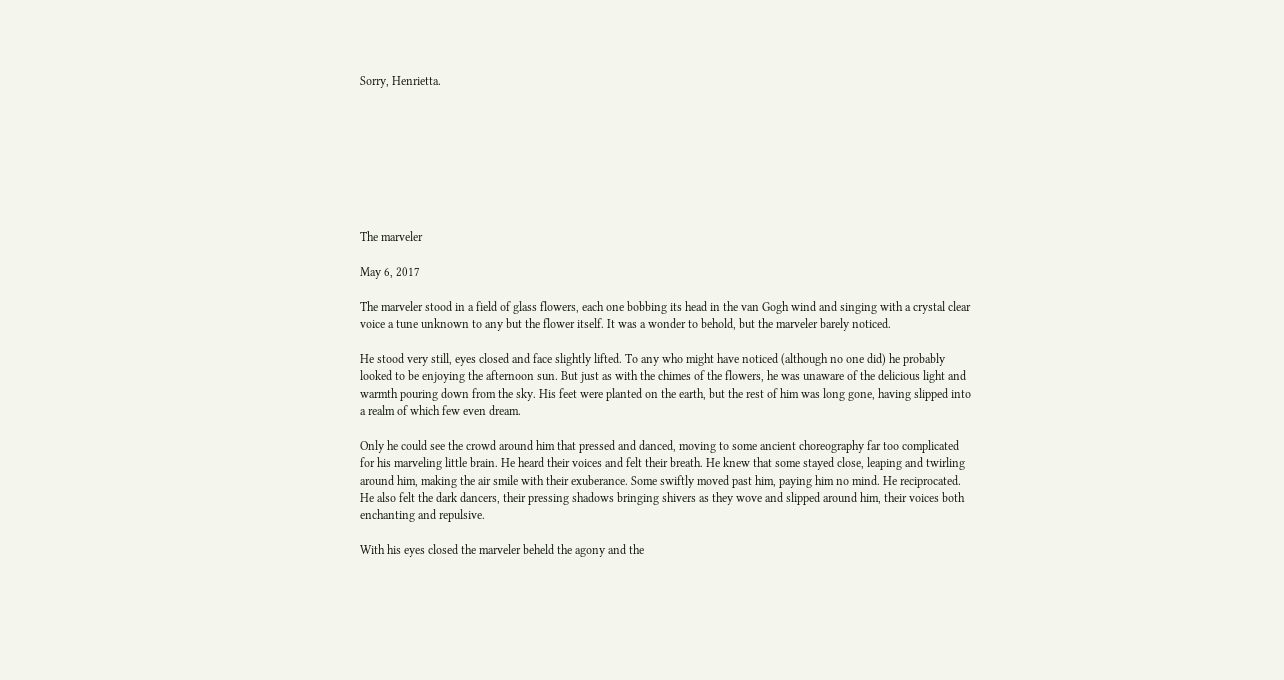Sorry, Henrietta.








The marveler

May 6, 2017

The marveler stood in a field of glass flowers, each one bobbing its head in the van Gogh wind and singing with a crystal clear voice a tune unknown to any but the flower itself. It was a wonder to behold, but the marveler barely noticed.

He stood very still, eyes closed and face slightly lifted. To any who might have noticed (although no one did) he probably looked to be enjoying the afternoon sun. But just as with the chimes of the flowers, he was unaware of the delicious light and warmth pouring down from the sky. His feet were planted on the earth, but the rest of him was long gone, having slipped into a realm of which few even dream.

Only he could see the crowd around him that pressed and danced, moving to some ancient choreography far too complicated for his marveling little brain. He heard their voices and felt their breath. He knew that some stayed close, leaping and twirling around him, making the air smile with their exuberance. Some swiftly moved past him, paying him no mind. He reciprocated. He also felt the dark dancers, their pressing shadows bringing shivers as they wove and slipped around him, their voices both enchanting and repulsive.

With his eyes closed the marveler beheld the agony and the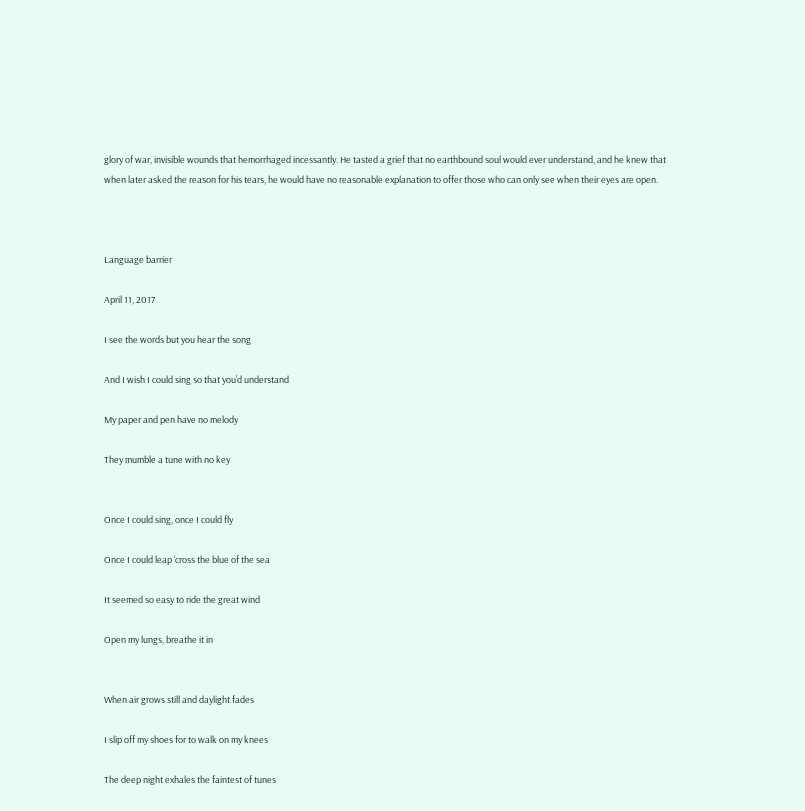glory of war, invisible wounds that hemorrhaged incessantly. He tasted a grief that no earthbound soul would ever understand, and he knew that when later asked the reason for his tears, he would have no reasonable explanation to offer those who can only see when their eyes are open.



Language barrier

April 11, 2017

I see the words but you hear the song

And I wish I could sing so that you’d understand

My paper and pen have no melody

They mumble a tune with no key


Once I could sing, once I could fly

Once I could leap ‘cross the blue of the sea

It seemed so easy to ride the great wind

Open my lungs, breathe it in


When air grows still and daylight fades

I slip off my shoes for to walk on my knees

The deep night exhales the faintest of tunes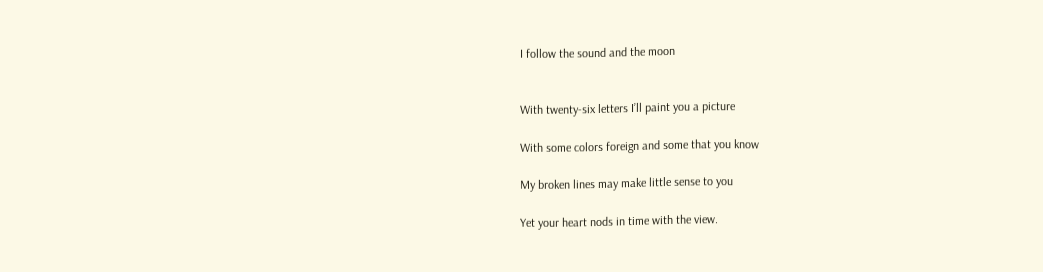I follow the sound and the moon


With twenty-six letters I’ll paint you a picture

With some colors foreign and some that you know

My broken lines may make little sense to you

Yet your heart nods in time with the view.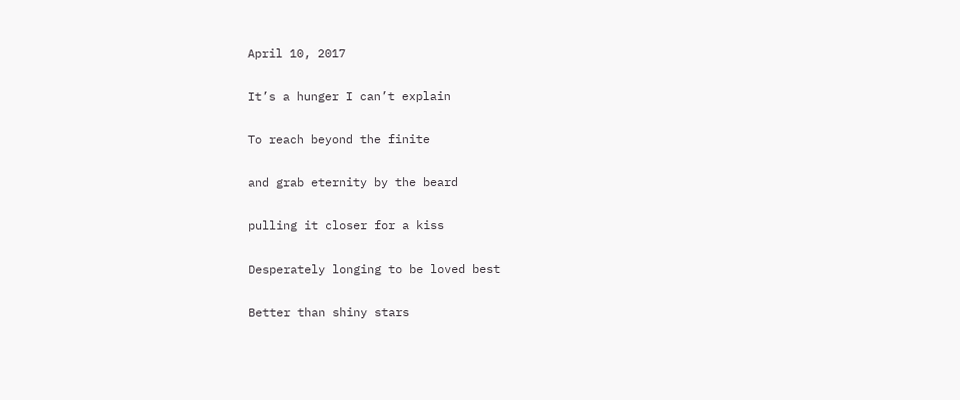April 10, 2017

It’s a hunger I can’t explain

To reach beyond the finite

and grab eternity by the beard

pulling it closer for a kiss

Desperately longing to be loved best

Better than shiny stars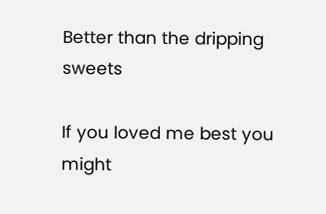Better than the dripping sweets

If you loved me best you might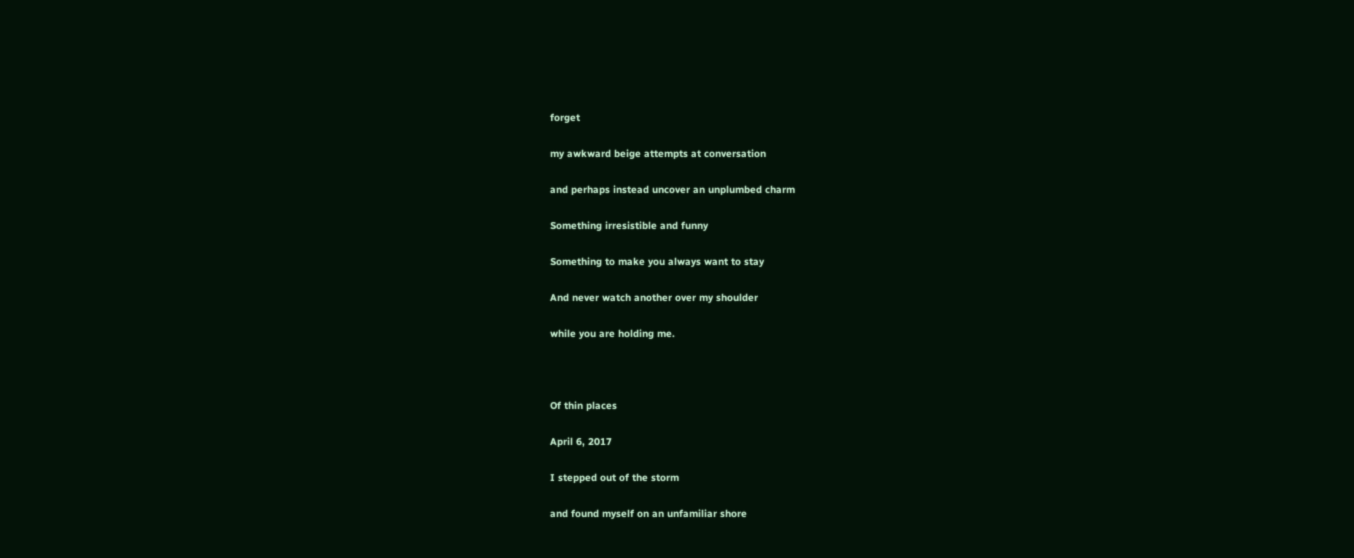forget

my awkward beige attempts at conversation

and perhaps instead uncover an unplumbed charm

Something irresistible and funny

Something to make you always want to stay

And never watch another over my shoulder

while you are holding me.



Of thin places

April 6, 2017

I stepped out of the storm

and found myself on an unfamiliar shore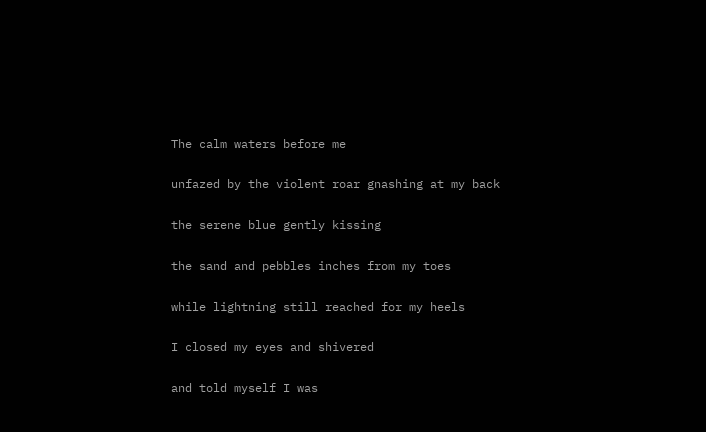The calm waters before me

unfazed by the violent roar gnashing at my back

the serene blue gently kissing

the sand and pebbles inches from my toes

while lightning still reached for my heels

I closed my eyes and shivered

and told myself I was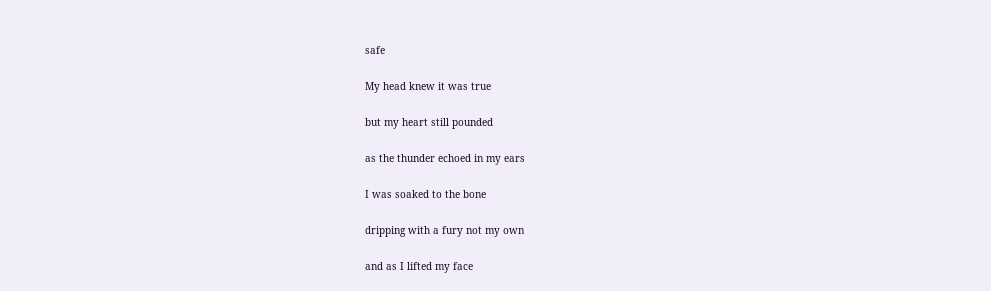safe

My head knew it was true

but my heart still pounded

as the thunder echoed in my ears

I was soaked to the bone

dripping with a fury not my own

and as I lifted my face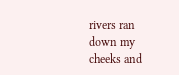rivers ran down my cheeks and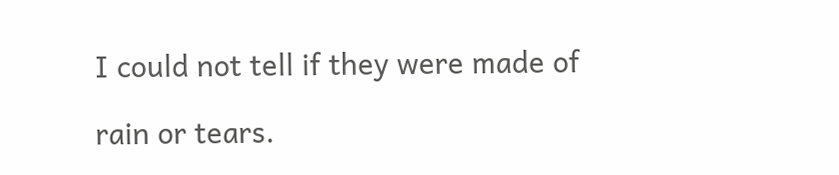I could not tell if they were made of

rain or tears.